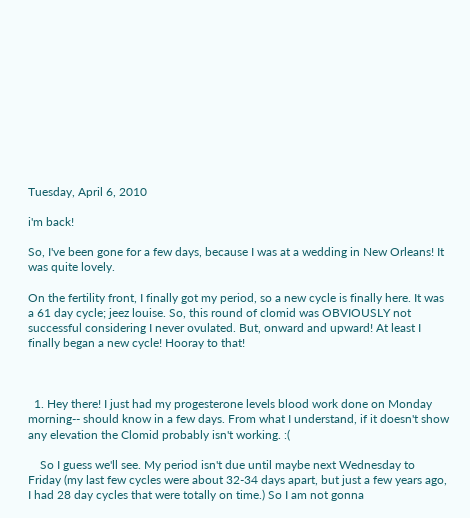Tuesday, April 6, 2010

i'm back!

So, I've been gone for a few days, because I was at a wedding in New Orleans! It was quite lovely.

On the fertility front, I finally got my period, so a new cycle is finally here. It was a 61 day cycle; jeez louise. So, this round of clomid was OBVIOUSLY not successful considering I never ovulated. But, onward and upward! At least I finally began a new cycle! Hooray to that!



  1. Hey there! I just had my progesterone levels blood work done on Monday morning-- should know in a few days. From what I understand, if it doesn't show any elevation the Clomid probably isn't working. :(

    So I guess we'll see. My period isn't due until maybe next Wednesday to Friday (my last few cycles were about 32-34 days apart, but just a few years ago, I had 28 day cycles that were totally on time.) So I am not gonna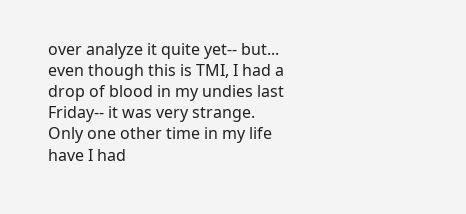over analyze it quite yet-- but... even though this is TMI, I had a drop of blood in my undies last Friday-- it was very strange. Only one other time in my life have I had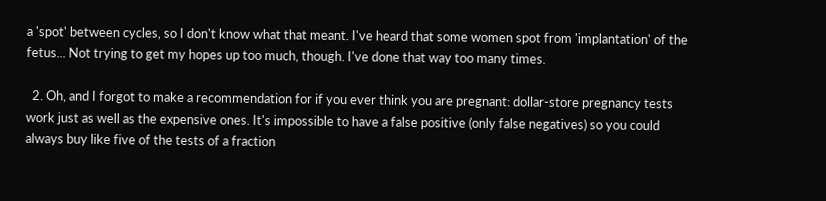a 'spot' between cycles, so I don't know what that meant. I've heard that some women spot from 'implantation' of the fetus... Not trying to get my hopes up too much, though. I've done that way too many times.

  2. Oh, and I forgot to make a recommendation for if you ever think you are pregnant: dollar-store pregnancy tests work just as well as the expensive ones. It's impossible to have a false positive (only false negatives) so you could always buy like five of the tests of a fraction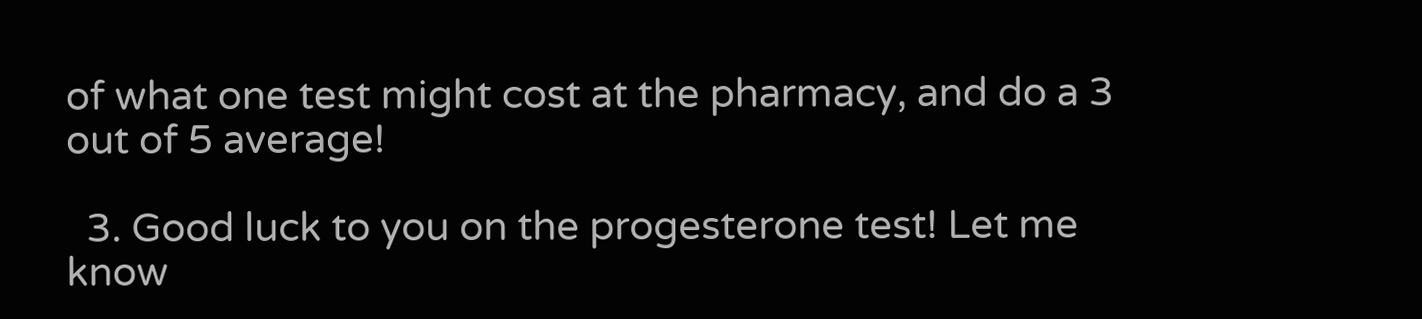of what one test might cost at the pharmacy, and do a 3 out of 5 average!

  3. Good luck to you on the progesterone test! Let me know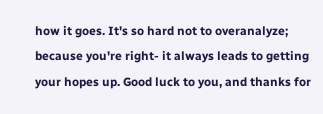how it goes. It's so hard not to overanalyze; because you're right- it always leads to getting your hopes up. Good luck to you, and thanks for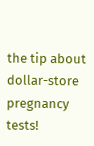the tip about dollar-store pregnancy tests!